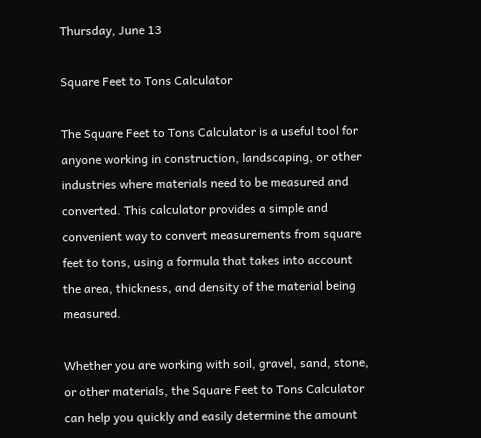Thursday, June 13

Square Feet to Tons Calculator

The Square Feet to Tons Calculator is a useful tool for anyone working in construction, landscaping, or other industries where materials need to be measured and converted. This calculator provides a simple and convenient way to convert measurements from square feet to tons, using a formula that takes into account the area, thickness, and density of the material being measured.

Whether you are working with soil, gravel, sand, stone, or other materials, the Square Feet to Tons Calculator can help you quickly and easily determine the amount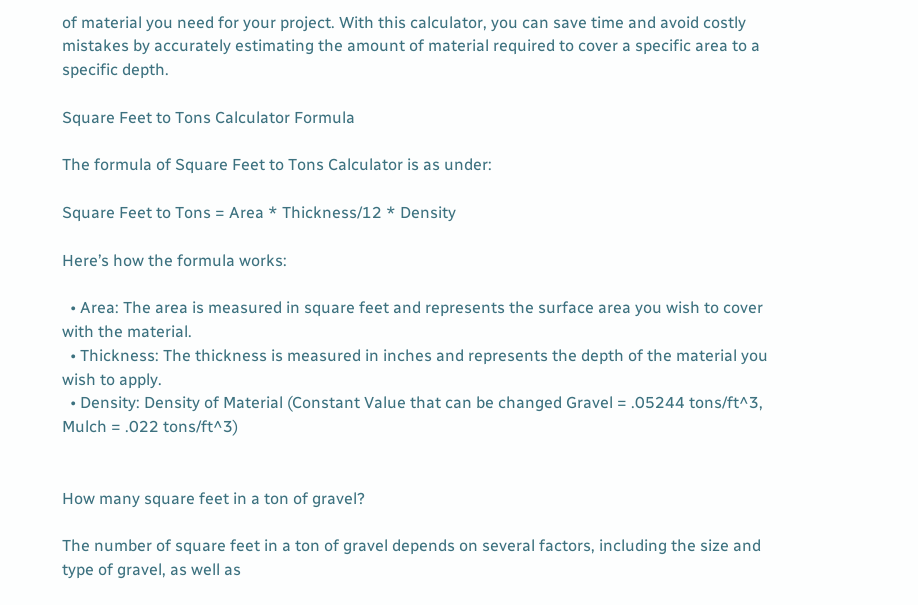of material you need for your project. With this calculator, you can save time and avoid costly mistakes by accurately estimating the amount of material required to cover a specific area to a specific depth.

Square Feet to Tons Calculator Formula

The formula of Square Feet to Tons Calculator is as under:

Square Feet to Tons = Area * Thickness/12 * Density

Here’s how the formula works:

  • Area: The area is measured in square feet and represents the surface area you wish to cover with the material.
  • Thickness: The thickness is measured in inches and represents the depth of the material you wish to apply.
  • Density: Density of Material (Constant Value that can be changed Gravel = .05244 tons/ft^3,  Mulch = .022 tons/ft^3)


How many square feet in a ton of gravel?

The number of square feet in a ton of gravel depends on several factors, including the size and type of gravel, as well as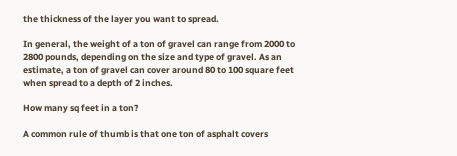the thickness of the layer you want to spread.

In general, the weight of a ton of gravel can range from 2000 to 2800 pounds, depending on the size and type of gravel. As an estimate, a ton of gravel can cover around 80 to 100 square feet when spread to a depth of 2 inches.

How many sq feet in a ton?

A common rule of thumb is that one ton of asphalt covers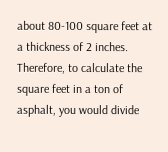about 80-100 square feet at a thickness of 2 inches. Therefore, to calculate the square feet in a ton of asphalt, you would divide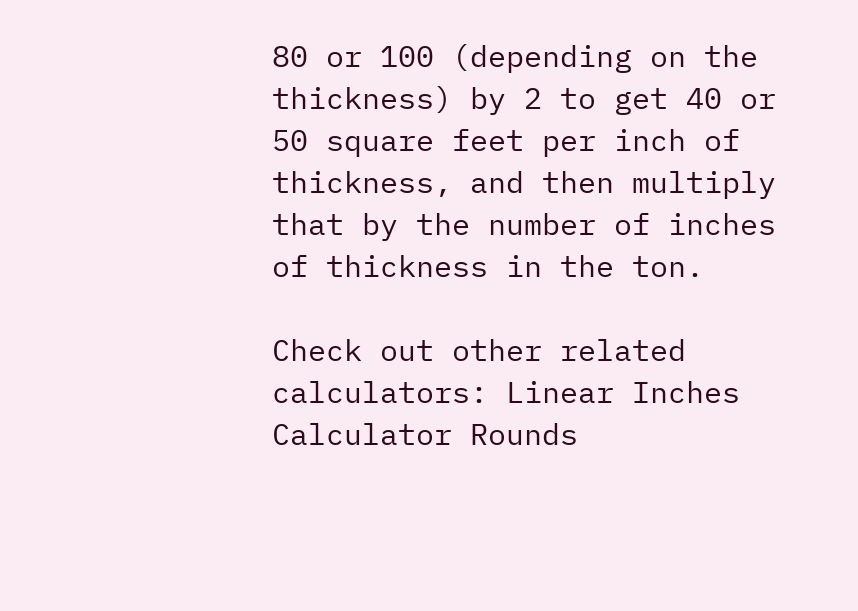80 or 100 (depending on the thickness) by 2 to get 40 or 50 square feet per inch of thickness, and then multiply that by the number of inches of thickness in the ton.

Check out other related calculators: Linear Inches Calculator Rounds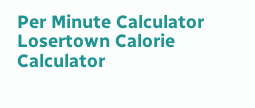Per Minute Calculator Losertown Calorie Calculator